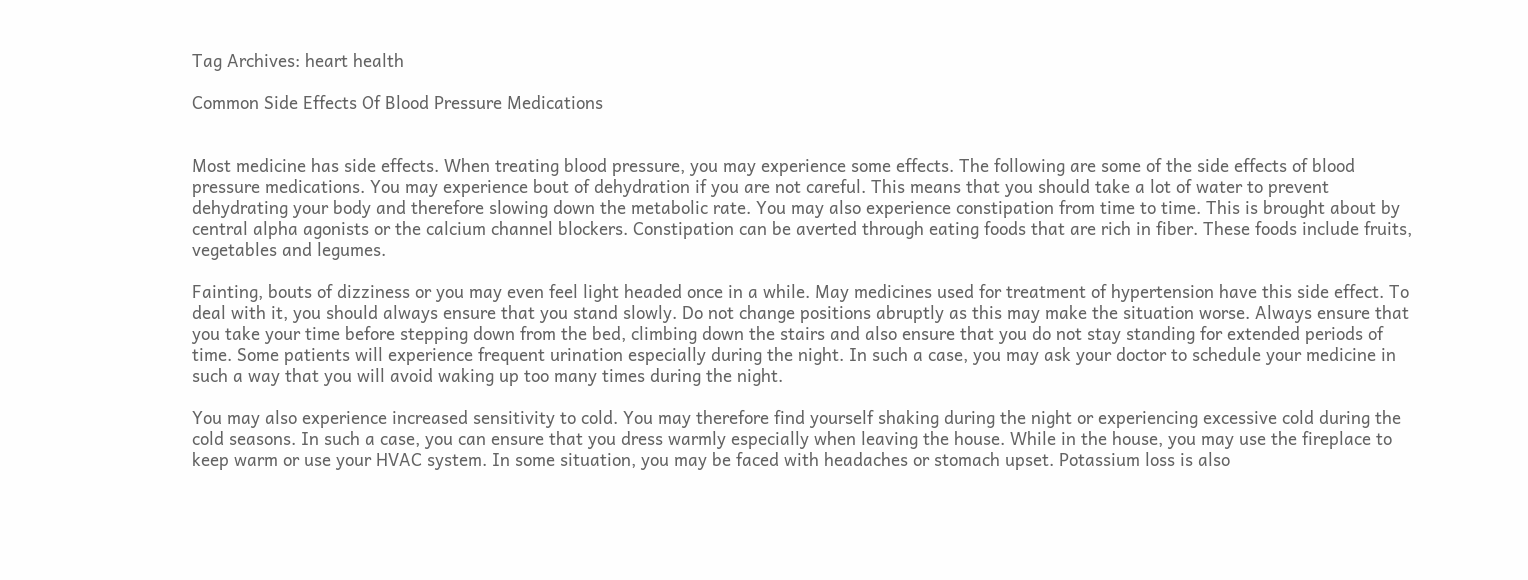Tag Archives: heart health

Common Side Effects Of Blood Pressure Medications


Most medicine has side effects. When treating blood pressure, you may experience some effects. The following are some of the side effects of blood pressure medications. You may experience bout of dehydration if you are not careful. This means that you should take a lot of water to prevent dehydrating your body and therefore slowing down the metabolic rate. You may also experience constipation from time to time. This is brought about by central alpha agonists or the calcium channel blockers. Constipation can be averted through eating foods that are rich in fiber. These foods include fruits, vegetables and legumes.

Fainting, bouts of dizziness or you may even feel light headed once in a while. May medicines used for treatment of hypertension have this side effect. To deal with it, you should always ensure that you stand slowly. Do not change positions abruptly as this may make the situation worse. Always ensure that you take your time before stepping down from the bed, climbing down the stairs and also ensure that you do not stay standing for extended periods of time. Some patients will experience frequent urination especially during the night. In such a case, you may ask your doctor to schedule your medicine in such a way that you will avoid waking up too many times during the night.

You may also experience increased sensitivity to cold. You may therefore find yourself shaking during the night or experiencing excessive cold during the cold seasons. In such a case, you can ensure that you dress warmly especially when leaving the house. While in the house, you may use the fireplace to keep warm or use your HVAC system. In some situation, you may be faced with headaches or stomach upset. Potassium loss is also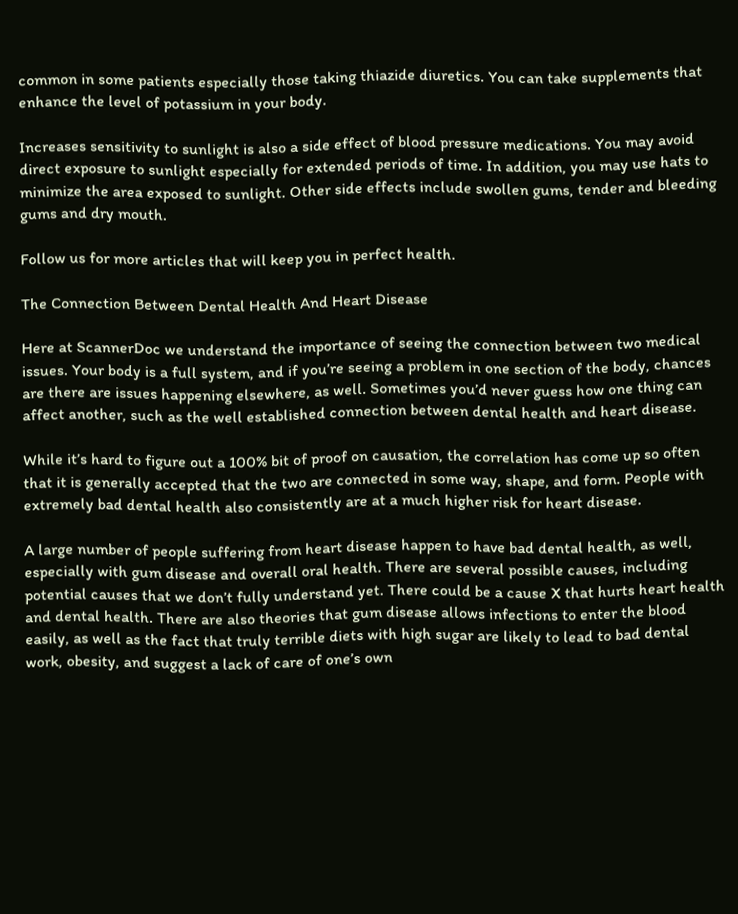common in some patients especially those taking thiazide diuretics. You can take supplements that enhance the level of potassium in your body.

Increases sensitivity to sunlight is also a side effect of blood pressure medications. You may avoid direct exposure to sunlight especially for extended periods of time. In addition, you may use hats to minimize the area exposed to sunlight. Other side effects include swollen gums, tender and bleeding gums and dry mouth.

Follow us for more articles that will keep you in perfect health.

The Connection Between Dental Health And Heart Disease

Here at ScannerDoc we understand the importance of seeing the connection between two medical issues. Your body is a full system, and if you’re seeing a problem in one section of the body, chances are there are issues happening elsewhere, as well. Sometimes you’d never guess how one thing can affect another, such as the well established connection between dental health and heart disease.

While it’s hard to figure out a 100% bit of proof on causation, the correlation has come up so often that it is generally accepted that the two are connected in some way, shape, and form. People with extremely bad dental health also consistently are at a much higher risk for heart disease.

A large number of people suffering from heart disease happen to have bad dental health, as well, especially with gum disease and overall oral health. There are several possible causes, including potential causes that we don’t fully understand yet. There could be a cause X that hurts heart health and dental health. There are also theories that gum disease allows infections to enter the blood easily, as well as the fact that truly terrible diets with high sugar are likely to lead to bad dental work, obesity, and suggest a lack of care of one’s own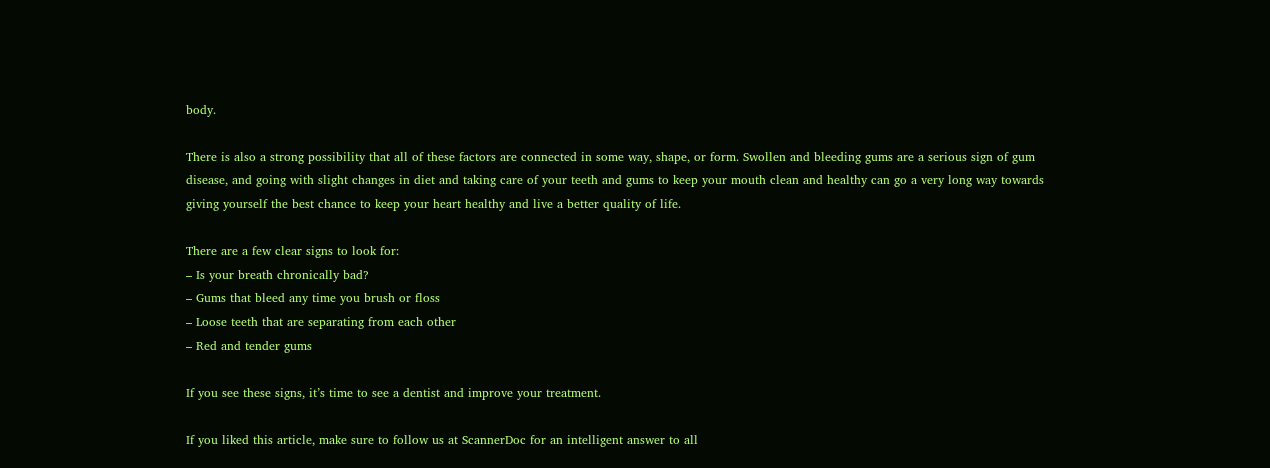body.

There is also a strong possibility that all of these factors are connected in some way, shape, or form. Swollen and bleeding gums are a serious sign of gum disease, and going with slight changes in diet and taking care of your teeth and gums to keep your mouth clean and healthy can go a very long way towards giving yourself the best chance to keep your heart healthy and live a better quality of life.

There are a few clear signs to look for:
– Is your breath chronically bad?
– Gums that bleed any time you brush or floss
– Loose teeth that are separating from each other
– Red and tender gums

If you see these signs, it’s time to see a dentist and improve your treatment.

If you liked this article, make sure to follow us at ScannerDoc for an intelligent answer to all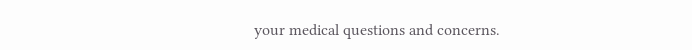your medical questions and concerns.